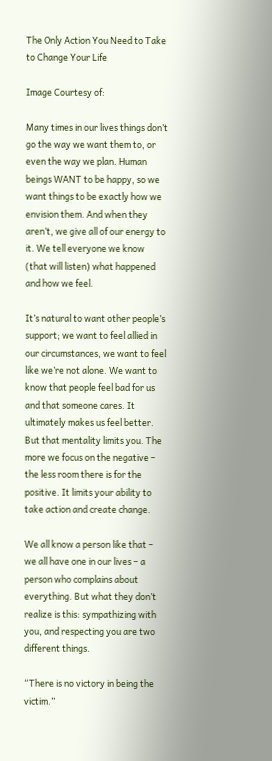The Only Action You Need to Take to Change Your Life

Image Courtesy of:

Many times in our lives things don’t go the way we want them to, or even the way we plan. Human beings WANT to be happy, so we want things to be exactly how we envision them. And when they aren’t, we give all of our energy to it. We tell everyone we know (that will listen) what happened and how we feel.

It’s natural to want other people’s support; we want to feel allied in our circumstances, we want to feel like we’re not alone. We want to know that people feel bad for us and that someone cares. It ultimately makes us feel better. But that mentality limits you. The more we focus on the negative – the less room there is for the positive. It limits your ability to take action and create change.

We all know a person like that – we all have one in our lives – a person who complains about everything. But what they don’t realize is this: sympathizing with you, and respecting you are two different things.

“There is no victory in being the victim.”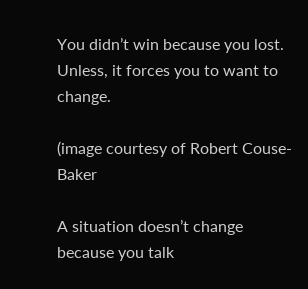You didn’t win because you lost. Unless, it forces you to want to change.

(image courtesy of Robert Couse-Baker

A situation doesn’t change because you talk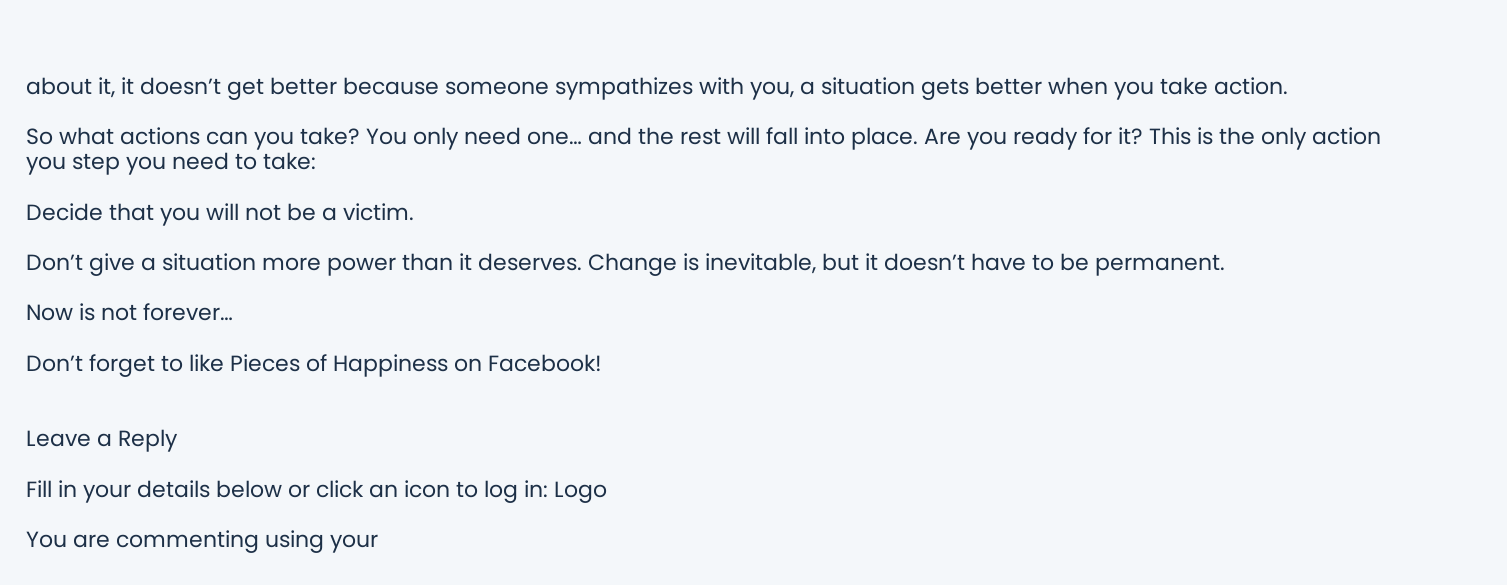about it, it doesn’t get better because someone sympathizes with you, a situation gets better when you take action.

So what actions can you take? You only need one… and the rest will fall into place. Are you ready for it? This is the only action you step you need to take:

Decide that you will not be a victim.

Don’t give a situation more power than it deserves. Change is inevitable, but it doesn’t have to be permanent.

Now is not forever…

Don’t forget to like Pieces of Happiness on Facebook!


Leave a Reply

Fill in your details below or click an icon to log in: Logo

You are commenting using your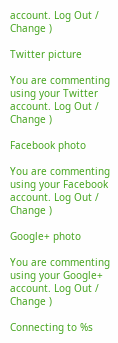account. Log Out / Change )

Twitter picture

You are commenting using your Twitter account. Log Out / Change )

Facebook photo

You are commenting using your Facebook account. Log Out / Change )

Google+ photo

You are commenting using your Google+ account. Log Out / Change )

Connecting to %s